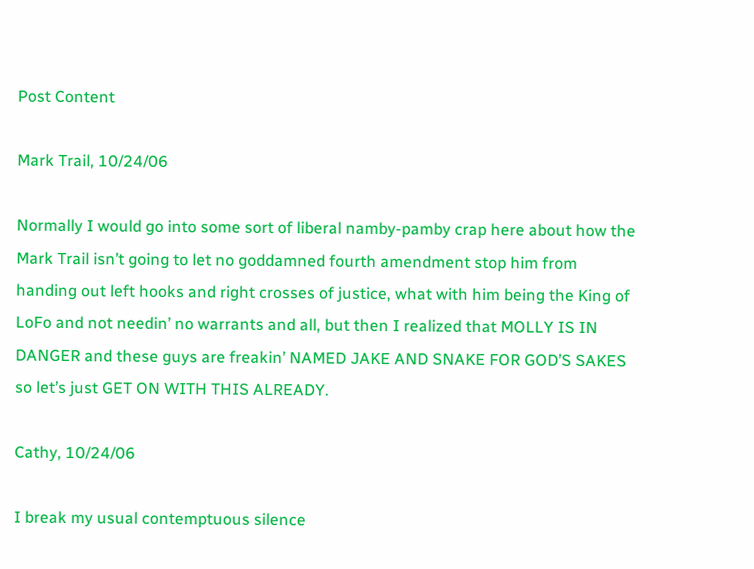Post Content

Mark Trail, 10/24/06

Normally I would go into some sort of liberal namby-pamby crap here about how the Mark Trail isn’t going to let no goddamned fourth amendment stop him from handing out left hooks and right crosses of justice, what with him being the King of LoFo and not needin’ no warrants and all, but then I realized that MOLLY IS IN DANGER and these guys are freakin’ NAMED JAKE AND SNAKE FOR GOD’S SAKES so let’s just GET ON WITH THIS ALREADY.

Cathy, 10/24/06

I break my usual contemptuous silence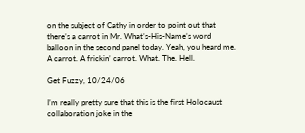on the subject of Cathy in order to point out that there’s a carrot in Mr. What’s-His-Name’s word balloon in the second panel today. Yeah, you heard me. A carrot. A frickin’ carrot. What. The. Hell.

Get Fuzzy, 10/24/06

I’m really pretty sure that this is the first Holocaust collaboration joke in the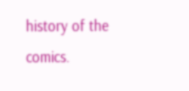history of the comics.